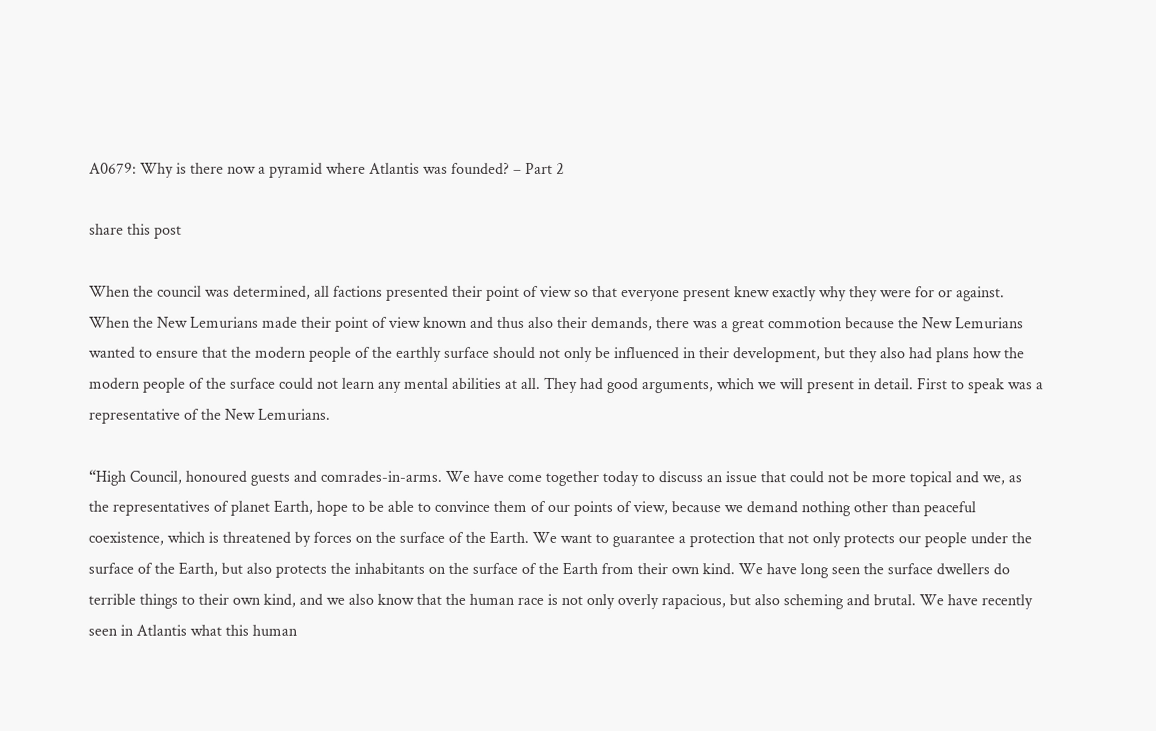A0679: Why is there now a pyramid where Atlantis was founded? – Part 2

share this post

When the council was determined, all factions presented their point of view so that everyone present knew exactly why they were for or against. When the New Lemurians made their point of view known and thus also their demands, there was a great commotion because the New Lemurians wanted to ensure that the modern people of the earthly surface should not only be influenced in their development, but they also had plans how the modern people of the surface could not learn any mental abilities at all. They had good arguments, which we will present in detail. First to speak was a representative of the New Lemurians.

“High Council, honoured guests and comrades-in-arms. We have come together today to discuss an issue that could not be more topical and we, as the representatives of planet Earth, hope to be able to convince them of our points of view, because we demand nothing other than peaceful coexistence, which is threatened by forces on the surface of the Earth. We want to guarantee a protection that not only protects our people under the surface of the Earth, but also protects the inhabitants on the surface of the Earth from their own kind. We have long seen the surface dwellers do terrible things to their own kind, and we also know that the human race is not only overly rapacious, but also scheming and brutal. We have recently seen in Atlantis what this human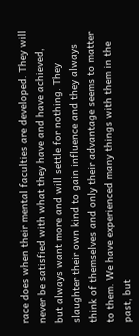race does when their mental faculties are developed. They will never be satisfied with what they have and have achieved, but always want more and will settle for nothing. They slaughter their own kind to gain influence and they always think of themselves and only their advantage seems to matter to them. We have experienced many things with them in the past, but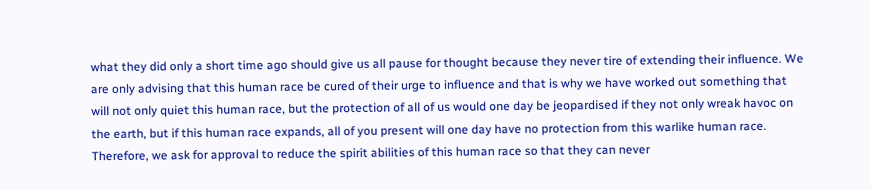what they did only a short time ago should give us all pause for thought because they never tire of extending their influence. We are only advising that this human race be cured of their urge to influence and that is why we have worked out something that will not only quiet this human race, but the protection of all of us would one day be jeopardised if they not only wreak havoc on the earth, but if this human race expands, all of you present will one day have no protection from this warlike human race. Therefore, we ask for approval to reduce the spirit abilities of this human race so that they can never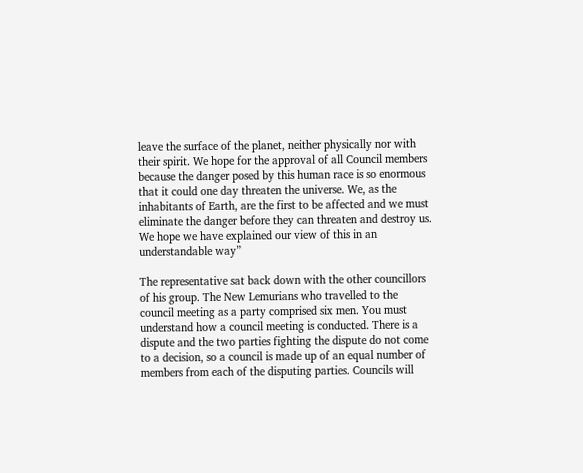leave the surface of the planet, neither physically nor with their spirit. We hope for the approval of all Council members because the danger posed by this human race is so enormous that it could one day threaten the universe. We, as the inhabitants of Earth, are the first to be affected and we must eliminate the danger before they can threaten and destroy us. We hope we have explained our view of this in an understandable way”

The representative sat back down with the other councillors of his group. The New Lemurians who travelled to the council meeting as a party comprised six men. You must understand how a council meeting is conducted. There is a dispute and the two parties fighting the dispute do not come to a decision, so a council is made up of an equal number of members from each of the disputing parties. Councils will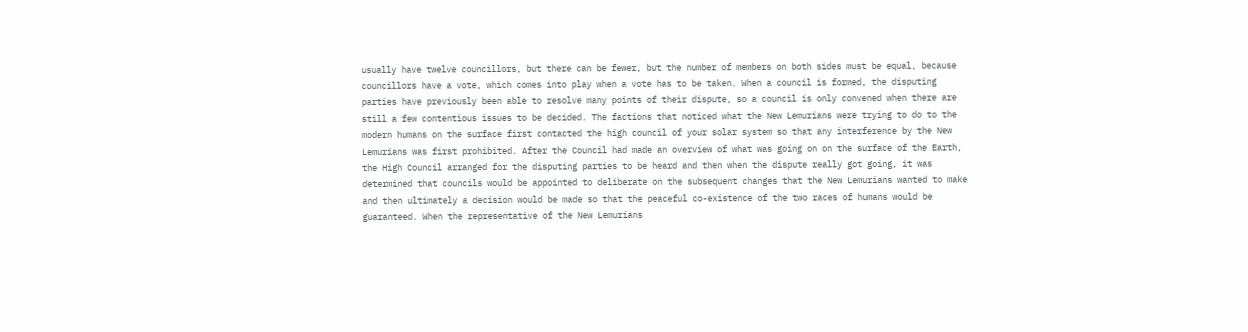usually have twelve councillors, but there can be fewer, but the number of members on both sides must be equal, because councillors have a vote, which comes into play when a vote has to be taken. When a council is formed, the disputing parties have previously been able to resolve many points of their dispute, so a council is only convened when there are still a few contentious issues to be decided. The factions that noticed what the New Lemurians were trying to do to the modern humans on the surface first contacted the high council of your solar system so that any interference by the New Lemurians was first prohibited. After the Council had made an overview of what was going on on the surface of the Earth, the High Council arranged for the disputing parties to be heard and then when the dispute really got going, it was determined that councils would be appointed to deliberate on the subsequent changes that the New Lemurians wanted to make and then ultimately a decision would be made so that the peaceful co-existence of the two races of humans would be guaranteed. When the representative of the New Lemurians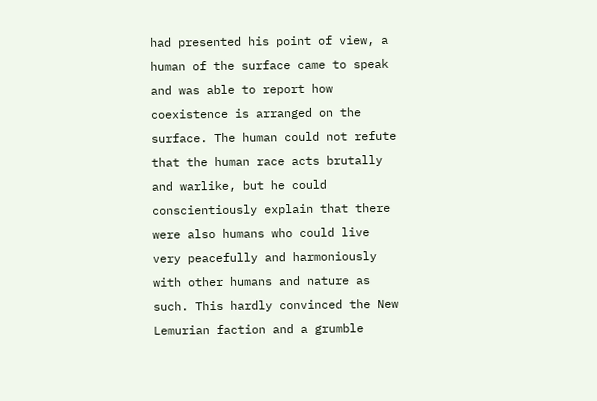had presented his point of view, a human of the surface came to speak and was able to report how coexistence is arranged on the surface. The human could not refute that the human race acts brutally and warlike, but he could conscientiously explain that there were also humans who could live very peacefully and harmoniously with other humans and nature as such. This hardly convinced the New Lemurian faction and a grumble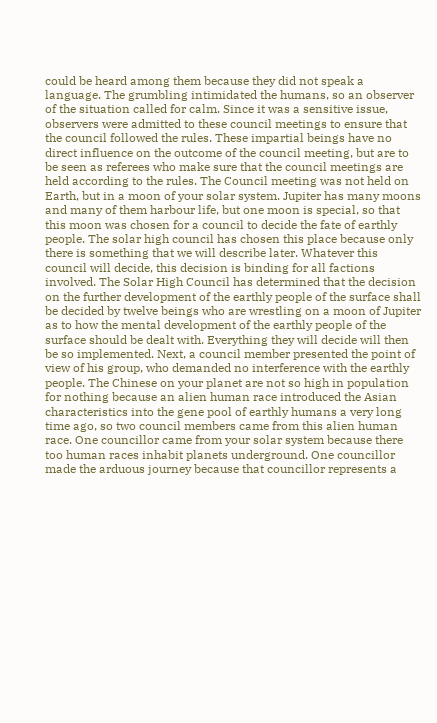could be heard among them because they did not speak a language. The grumbling intimidated the humans, so an observer of the situation called for calm. Since it was a sensitive issue, observers were admitted to these council meetings to ensure that the council followed the rules. These impartial beings have no direct influence on the outcome of the council meeting, but are to be seen as referees who make sure that the council meetings are held according to the rules. The Council meeting was not held on Earth, but in a moon of your solar system. Jupiter has many moons and many of them harbour life, but one moon is special, so that this moon was chosen for a council to decide the fate of earthly people. The solar high council has chosen this place because only there is something that we will describe later. Whatever this council will decide, this decision is binding for all factions involved. The Solar High Council has determined that the decision on the further development of the earthly people of the surface shall be decided by twelve beings who are wrestling on a moon of Jupiter as to how the mental development of the earthly people of the surface should be dealt with. Everything they will decide will then be so implemented. Next, a council member presented the point of view of his group, who demanded no interference with the earthly people. The Chinese on your planet are not so high in population for nothing because an alien human race introduced the Asian characteristics into the gene pool of earthly humans a very long time ago, so two council members came from this alien human race. One councillor came from your solar system because there too human races inhabit planets underground. One councillor made the arduous journey because that councillor represents a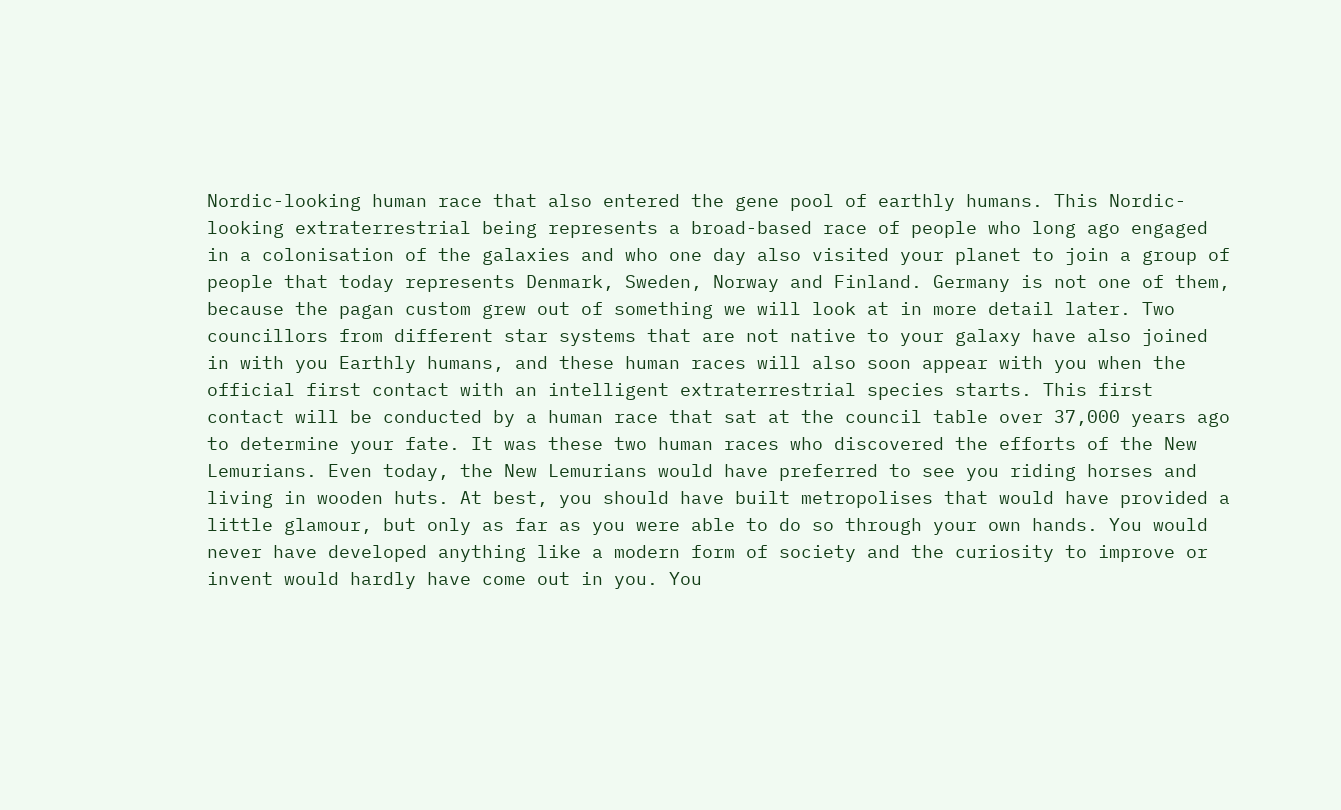Nordic-looking human race that also entered the gene pool of earthly humans. This Nordic-looking extraterrestrial being represents a broad-based race of people who long ago engaged in a colonisation of the galaxies and who one day also visited your planet to join a group of people that today represents Denmark, Sweden, Norway and Finland. Germany is not one of them, because the pagan custom grew out of something we will look at in more detail later. Two councillors from different star systems that are not native to your galaxy have also joined in with you Earthly humans, and these human races will also soon appear with you when the official first contact with an intelligent extraterrestrial species starts. This first contact will be conducted by a human race that sat at the council table over 37,000 years ago to determine your fate. It was these two human races who discovered the efforts of the New Lemurians. Even today, the New Lemurians would have preferred to see you riding horses and living in wooden huts. At best, you should have built metropolises that would have provided a little glamour, but only as far as you were able to do so through your own hands. You would never have developed anything like a modern form of society and the curiosity to improve or invent would hardly have come out in you. You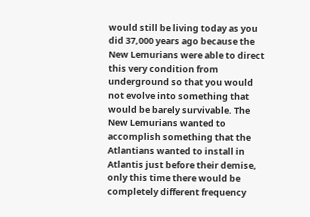would still be living today as you did 37,000 years ago because the New Lemurians were able to direct this very condition from underground so that you would not evolve into something that would be barely survivable. The New Lemurians wanted to accomplish something that the Atlantians wanted to install in Atlantis just before their demise, only this time there would be completely different frequency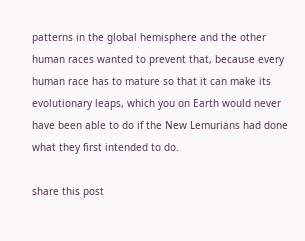patterns in the global hemisphere and the other human races wanted to prevent that, because every human race has to mature so that it can make its evolutionary leaps, which you on Earth would never have been able to do if the New Lemurians had done what they first intended to do.

share this post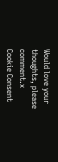Would love your thoughts, please comment.x
Cookie Consent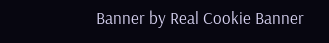Banner by Real Cookie Banner